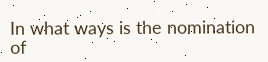In what ways is the nomination of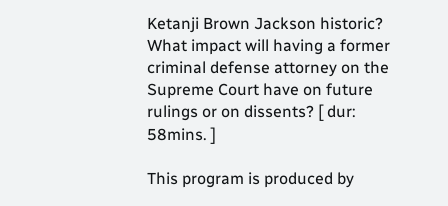Ketanji Brown Jackson historic? What impact will having a former criminal defense attorney on the Supreme Court have on future rulings or on dissents? [ dur: 58mins. ]

This program is produced by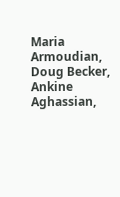Maria Armoudian, Doug Becker, Ankine Aghassian,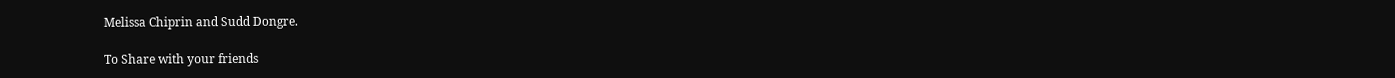Melissa Chiprin and Sudd Dongre.

To Share with your friends